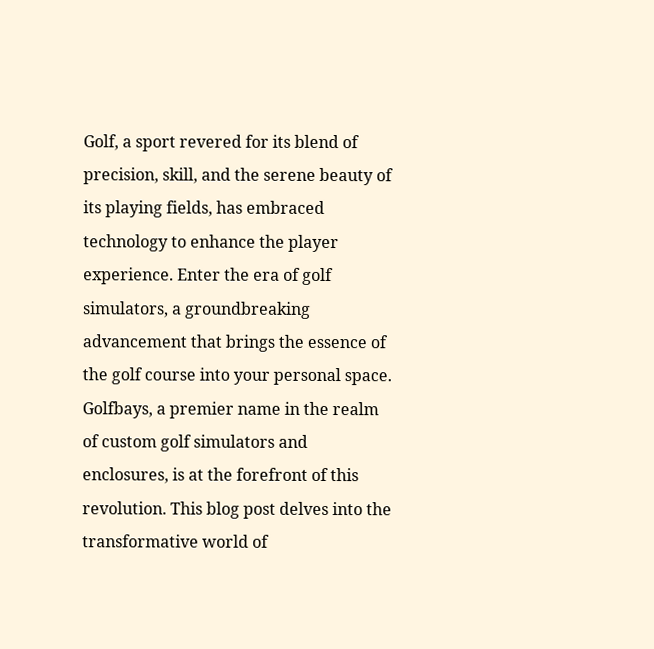Golf, a sport revered for its blend of precision, skill, and the serene beauty of its playing fields, has embraced technology to enhance the player experience. Enter the era of golf simulators, a groundbreaking advancement that brings the essence of the golf course into your personal space. Golfbays, a premier name in the realm of custom golf simulators and enclosures, is at the forefront of this revolution. This blog post delves into the transformative world of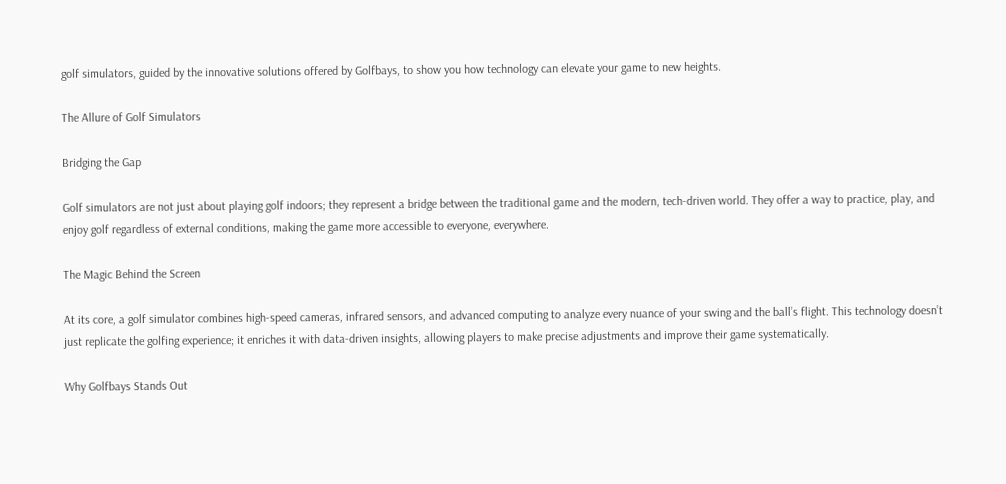golf simulators, guided by the innovative solutions offered by Golfbays, to show you how technology can elevate your game to new heights.

The Allure of Golf Simulators

Bridging the Gap

Golf simulators are not just about playing golf indoors; they represent a bridge between the traditional game and the modern, tech-driven world. They offer a way to practice, play, and enjoy golf regardless of external conditions, making the game more accessible to everyone, everywhere.

The Magic Behind the Screen

At its core, a golf simulator combines high-speed cameras, infrared sensors, and advanced computing to analyze every nuance of your swing and the ball’s flight. This technology doesn’t just replicate the golfing experience; it enriches it with data-driven insights, allowing players to make precise adjustments and improve their game systematically.

Why Golfbays Stands Out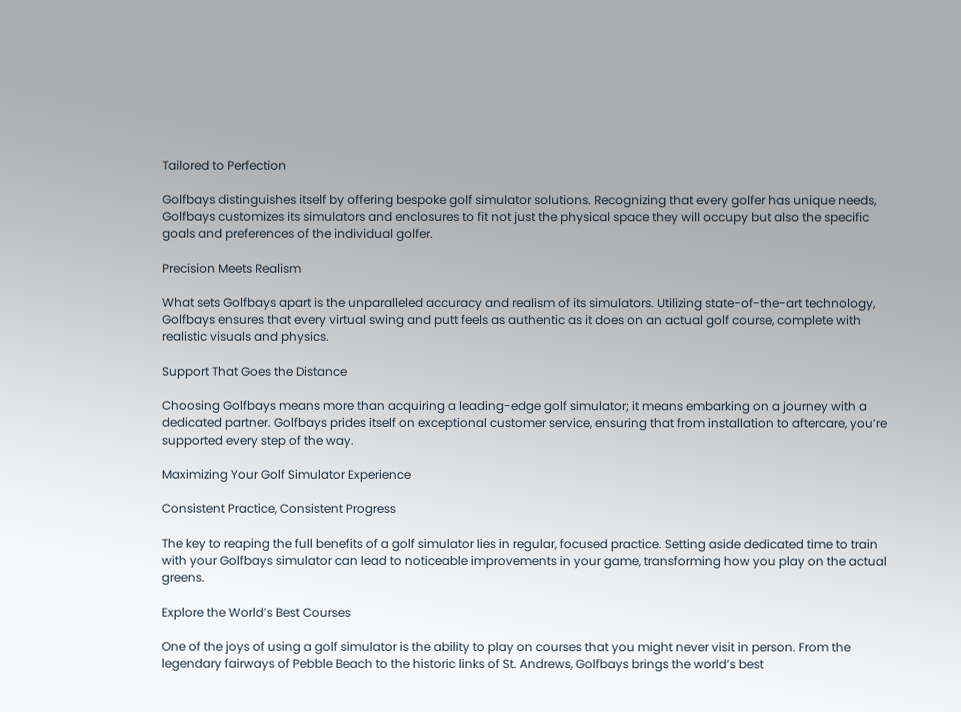Tailored to Perfection

Golfbays distinguishes itself by offering bespoke golf simulator solutions. Recognizing that every golfer has unique needs, Golfbays customizes its simulators and enclosures to fit not just the physical space they will occupy but also the specific goals and preferences of the individual golfer.

Precision Meets Realism

What sets Golfbays apart is the unparalleled accuracy and realism of its simulators. Utilizing state-of-the-art technology, Golfbays ensures that every virtual swing and putt feels as authentic as it does on an actual golf course, complete with realistic visuals and physics.

Support That Goes the Distance

Choosing Golfbays means more than acquiring a leading-edge golf simulator; it means embarking on a journey with a dedicated partner. Golfbays prides itself on exceptional customer service, ensuring that from installation to aftercare, you’re supported every step of the way.

Maximizing Your Golf Simulator Experience

Consistent Practice, Consistent Progress

The key to reaping the full benefits of a golf simulator lies in regular, focused practice. Setting aside dedicated time to train with your Golfbays simulator can lead to noticeable improvements in your game, transforming how you play on the actual greens.

Explore the World’s Best Courses

One of the joys of using a golf simulator is the ability to play on courses that you might never visit in person. From the legendary fairways of Pebble Beach to the historic links of St. Andrews, Golfbays brings the world’s best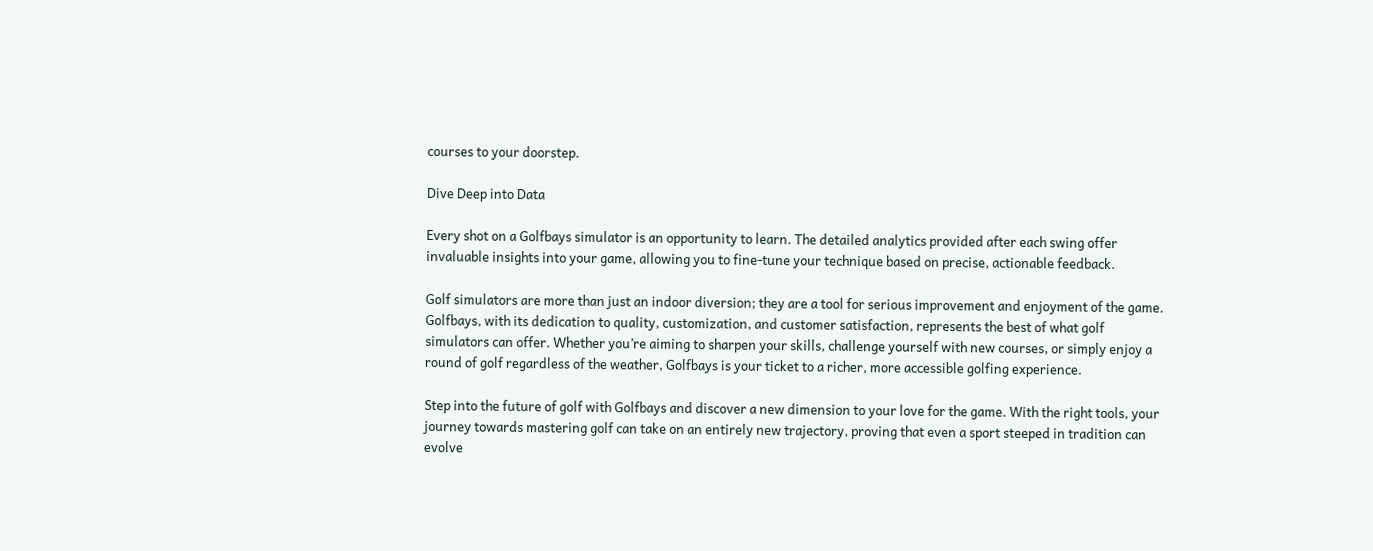courses to your doorstep.

Dive Deep into Data

Every shot on a Golfbays simulator is an opportunity to learn. The detailed analytics provided after each swing offer invaluable insights into your game, allowing you to fine-tune your technique based on precise, actionable feedback.

Golf simulators are more than just an indoor diversion; they are a tool for serious improvement and enjoyment of the game. Golfbays, with its dedication to quality, customization, and customer satisfaction, represents the best of what golf simulators can offer. Whether you’re aiming to sharpen your skills, challenge yourself with new courses, or simply enjoy a round of golf regardless of the weather, Golfbays is your ticket to a richer, more accessible golfing experience.

Step into the future of golf with Golfbays and discover a new dimension to your love for the game. With the right tools, your journey towards mastering golf can take on an entirely new trajectory, proving that even a sport steeped in tradition can evolve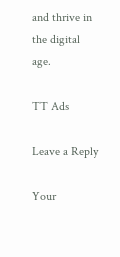and thrive in the digital age.

TT Ads

Leave a Reply

Your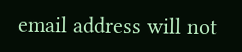email address will not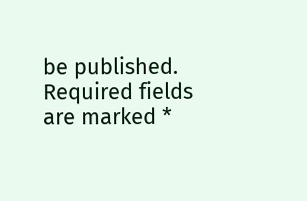be published. Required fields are marked *